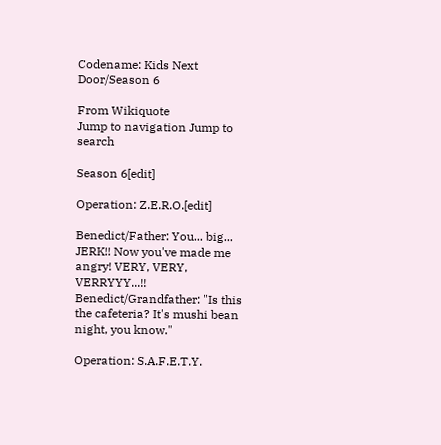Codename: Kids Next Door/Season 6

From Wikiquote
Jump to navigation Jump to search

Season 6[edit]

Operation: Z.E.R.O.[edit]

Benedict/Father: You... big... JERK!! Now you've made me angry! VERY, VERY, VERRYYY...!!
Benedict/Grandfather: "Is this the cafeteria? It's mushi bean night, you know."

Operation: S.A.F.E.T.Y.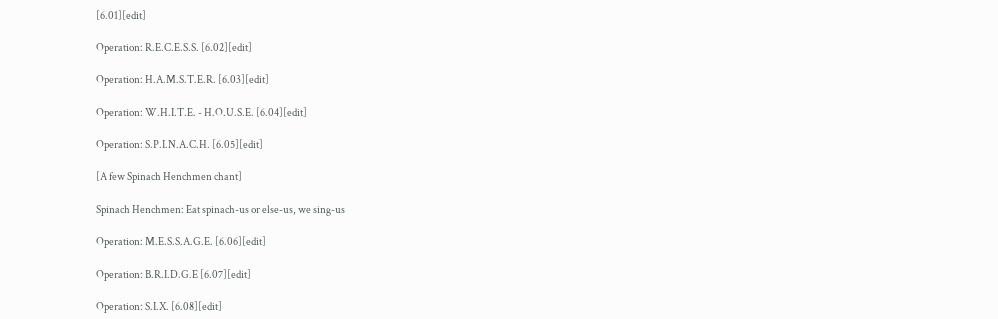[6.01][edit]

Operation: R.E.C.E.S.S. [6.02][edit]

Operation: H.A.M.S.T.E.R. [6.03][edit]

Operation: W.H.I.T.E. - H.O.U.S.E. [6.04][edit]

Operation: S.P.I.N.A.C.H. [6.05][edit]

[A few Spinach Henchmen chant]

Spinach Henchmen: Eat spinach-us or else-us, we sing-us

Operation: M.E.S.S.A.G.E. [6.06][edit]

Operation: B.R.I.D.G.E [6.07][edit]

Operation: S.I.X. [6.08][edit]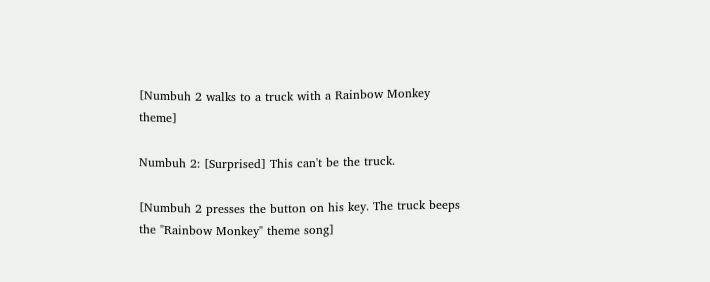[Numbuh 2 walks to a truck with a Rainbow Monkey theme]

Numbuh 2: [Surprised] This can't be the truck.

[Numbuh 2 presses the button on his key. The truck beeps the "Rainbow Monkey" theme song]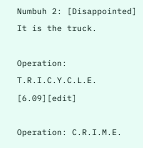Numbuh 2: [Disappointed] It is the truck.

Operation: T.R.I.C.Y.C.L.E. [6.09][edit]

Operation: C.R.I.M.E.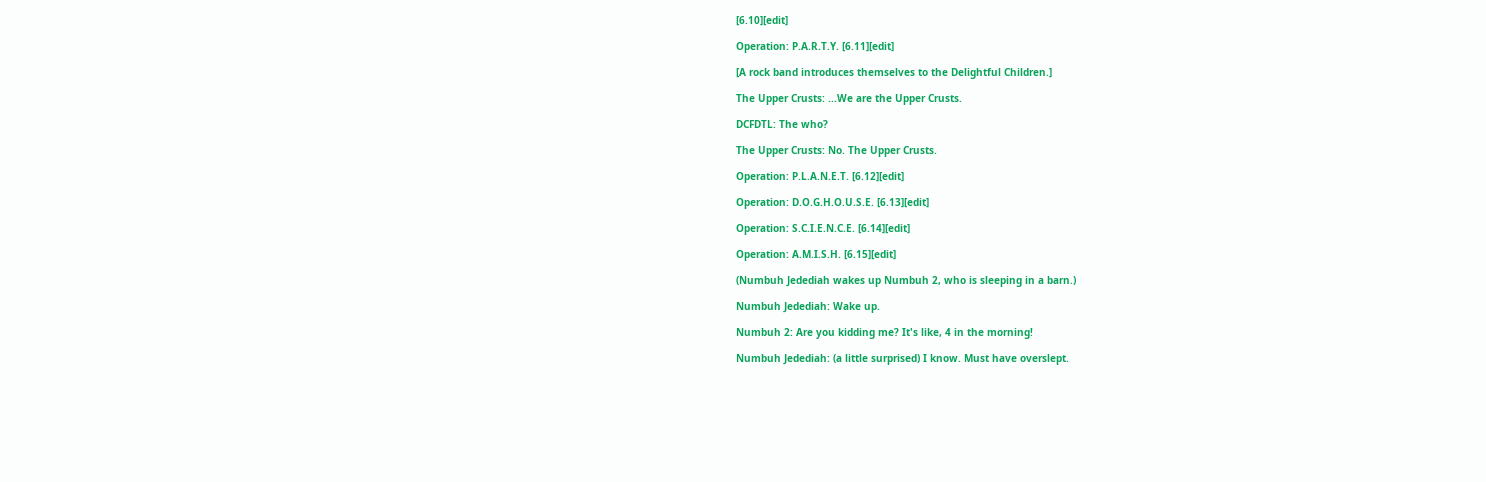[6.10][edit]

Operation: P.A.R.T.Y. [6.11][edit]

[A rock band introduces themselves to the Delightful Children.]

The Upper Crusts: ...We are the Upper Crusts.

DCFDTL: The who?

The Upper Crusts: No. The Upper Crusts.

Operation: P.L.A.N.E.T. [6.12][edit]

Operation: D.O.G.H.O.U.S.E. [6.13][edit]

Operation: S.C.I.E.N.C.E. [6.14][edit]

Operation: A.M.I.S.H. [6.15][edit]

(Numbuh Jedediah wakes up Numbuh 2, who is sleeping in a barn.)

Numbuh Jedediah: Wake up.

Numbuh 2: Are you kidding me? It's like, 4 in the morning!

Numbuh Jedediah: (a little surprised) I know. Must have overslept.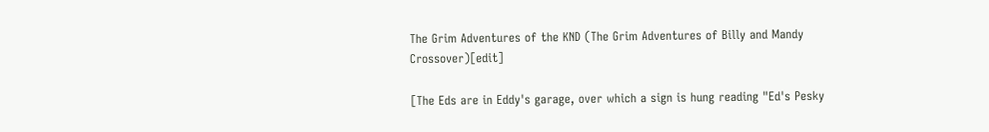The Grim Adventures of the KND (The Grim Adventures of Billy and Mandy Crossover)[edit]

[The Eds are in Eddy's garage, over which a sign is hung reading "Ed's Pesky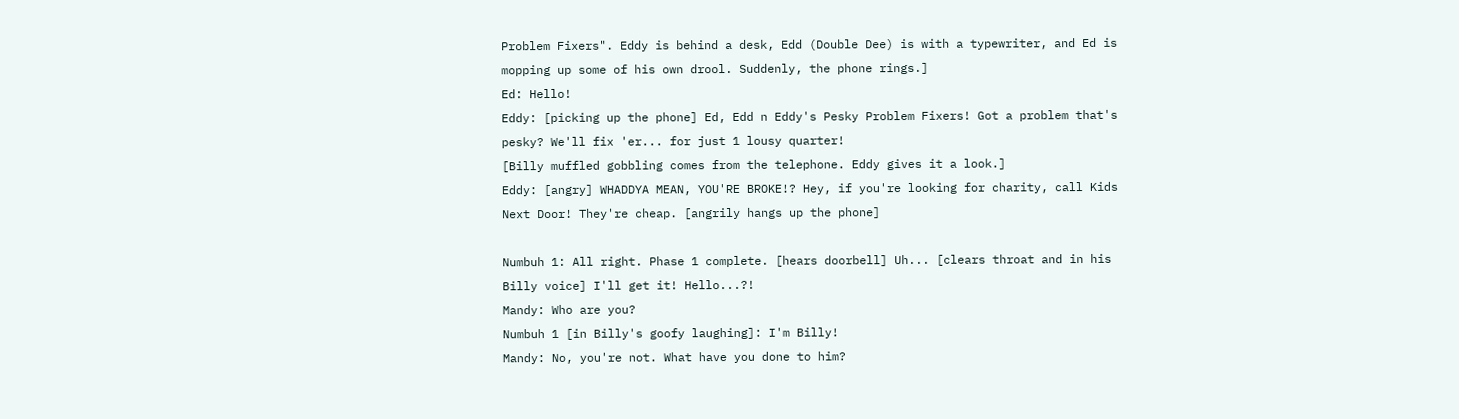Problem Fixers". Eddy is behind a desk, Edd (Double Dee) is with a typewriter, and Ed is mopping up some of his own drool. Suddenly, the phone rings.]
Ed: Hello!
Eddy: [picking up the phone] Ed, Edd n Eddy's Pesky Problem Fixers! Got a problem that's pesky? We'll fix 'er... for just 1 lousy quarter!
[Billy muffled gobbling comes from the telephone. Eddy gives it a look.]
Eddy: [angry] WHADDYA MEAN, YOU'RE BROKE!? Hey, if you're looking for charity, call Kids Next Door! They're cheap. [angrily hangs up the phone]

Numbuh 1: All right. Phase 1 complete. [hears doorbell] Uh... [clears throat and in his Billy voice] I'll get it! Hello...?!
Mandy: Who are you?
Numbuh 1 [in Billy's goofy laughing]: I'm Billy!
Mandy: No, you're not. What have you done to him?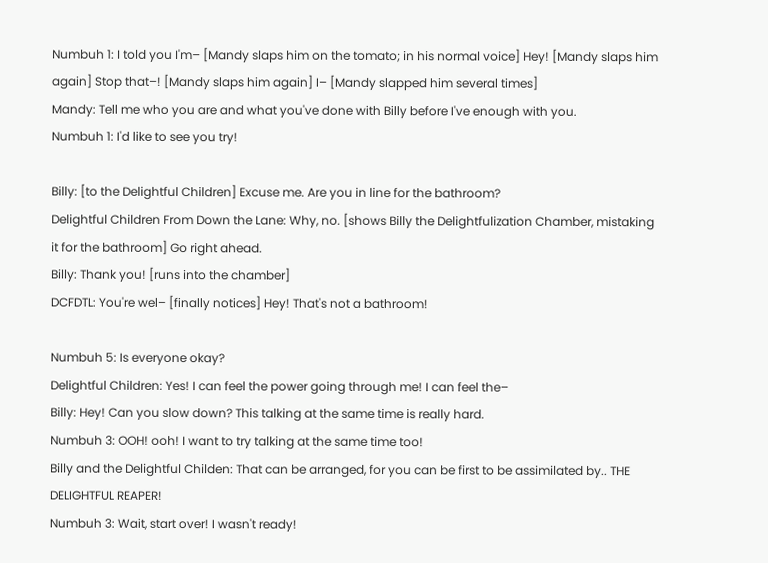Numbuh 1: I told you I'm– [Mandy slaps him on the tomato; in his normal voice] Hey! [Mandy slaps him again] Stop that–! [Mandy slaps him again] I– [Mandy slapped him several times]
Mandy: Tell me who you are and what you've done with Billy before I've enough with you.
Numbuh 1: I'd like to see you try!

Billy: [to the Delightful Children] Excuse me. Are you in line for the bathroom?
Delightful Children From Down the Lane: Why, no. [shows Billy the Delightfulization Chamber, mistaking it for the bathroom] Go right ahead.
Billy: Thank you! [runs into the chamber]
DCFDTL: You're wel– [finally notices] Hey! That's not a bathroom!

Numbuh 5: Is everyone okay?
Delightful Children: Yes! I can feel the power going through me! I can feel the–
Billy: Hey! Can you slow down? This talking at the same time is really hard.
Numbuh 3: OOH! ooh! I want to try talking at the same time too!
Billy and the Delightful Childen: That can be arranged, for you can be first to be assimilated by.. THE DELIGHTFUL REAPER!
Numbuh 3: Wait, start over! I wasn't ready!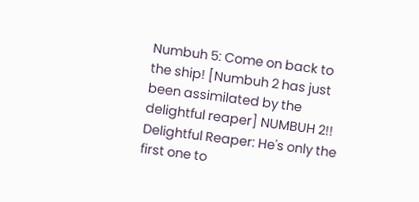Numbuh 5: Come on back to the ship! [Numbuh 2 has just been assimilated by the delightful reaper] NUMBUH 2!!
Delightful Reaper: He's only the first one to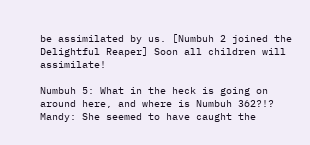be assimilated by us. [Numbuh 2 joined the Delightful Reaper] Soon all children will assimilate!

Numbuh 5: What in the heck is going on around here, and where is Numbuh 362?!?
Mandy: She seemed to have caught the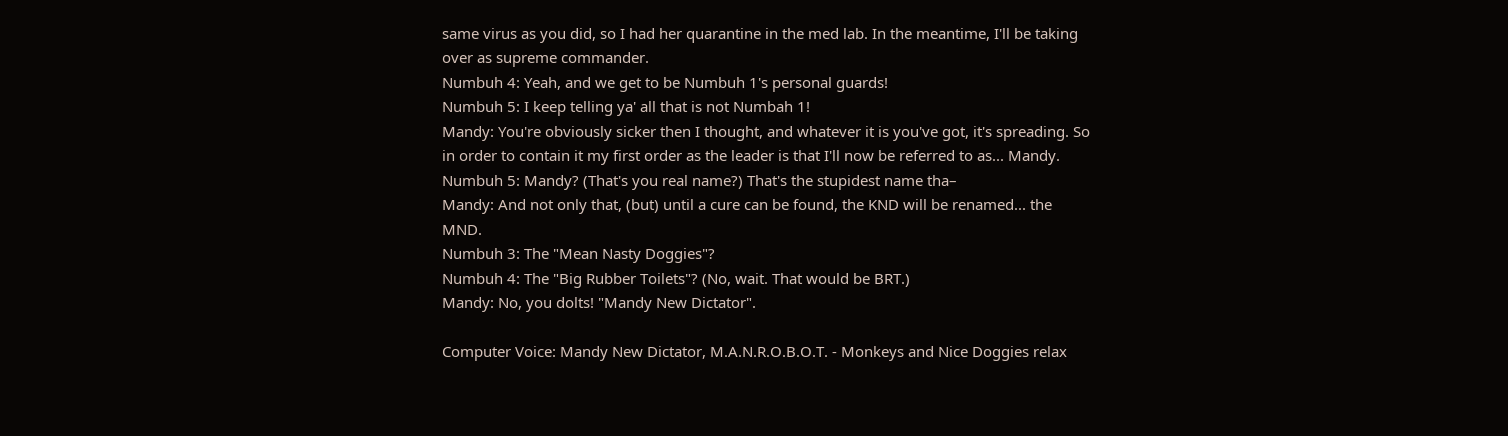same virus as you did, so I had her quarantine in the med lab. In the meantime, I'll be taking over as supreme commander.
Numbuh 4: Yeah, and we get to be Numbuh 1's personal guards!
Numbuh 5: I keep telling ya' all that is not Numbah 1!
Mandy: You're obviously sicker then I thought, and whatever it is you've got, it's spreading. So in order to contain it my first order as the leader is that I'll now be referred to as... Mandy.
Numbuh 5: Mandy? (That's you real name?) That's the stupidest name tha–
Mandy: And not only that, (but) until a cure can be found, the KND will be renamed... the MND.
Numbuh 3: The "Mean Nasty Doggies"?
Numbuh 4: The "Big Rubber Toilets"? (No, wait. That would be BRT.)
Mandy: No, you dolts! "Mandy New Dictator".

Computer Voice: Mandy New Dictator, M.A.N.R.O.B.O.T. - Monkeys and Nice Doggies relax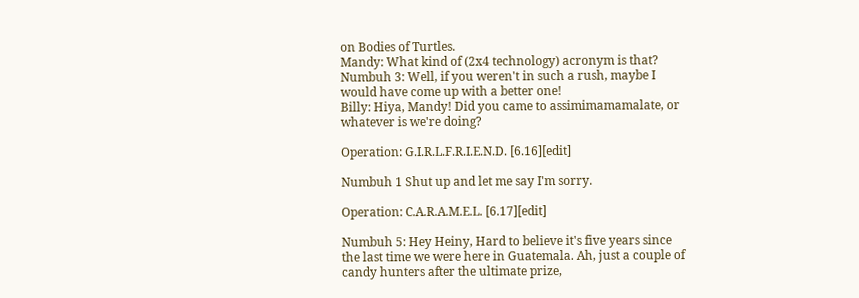on Bodies of Turtles.
Mandy: What kind of (2x4 technology) acronym is that?
Numbuh 3: Well, if you weren't in such a rush, maybe I would have come up with a better one!
Billy: Hiya, Mandy! Did you came to assimimamamalate, or whatever is we're doing?

Operation: G.I.R.L.F.R.I.E.N.D. [6.16][edit]

Numbuh 1 Shut up and let me say I'm sorry.

Operation: C.A.R.A.M.E.L. [6.17][edit]

Numbuh 5: Hey Heiny, Hard to believe it's five years since the last time we were here in Guatemala. Ah, just a couple of candy hunters after the ultimate prize,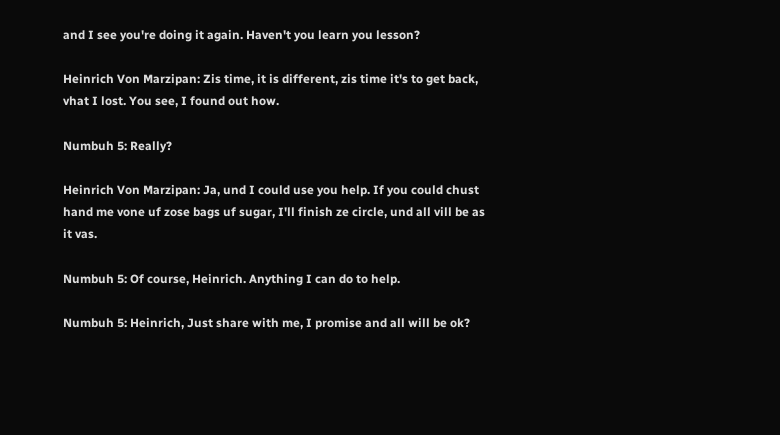and I see you're doing it again. Haven't you learn you lesson?

Heinrich Von Marzipan: Zis time, it is different, zis time it's to get back, vhat I lost. You see, I found out how.

Numbuh 5: Really?

Heinrich Von Marzipan: Ja, und I could use you help. If you could chust hand me vone uf zose bags uf sugar, I'll finish ze circle, und all vill be as it vas.

Numbuh 5: Of course, Heinrich. Anything I can do to help.

Numbuh 5: Heinrich, Just share with me, I promise and all will be ok?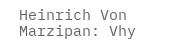Heinrich Von Marzipan: Vhy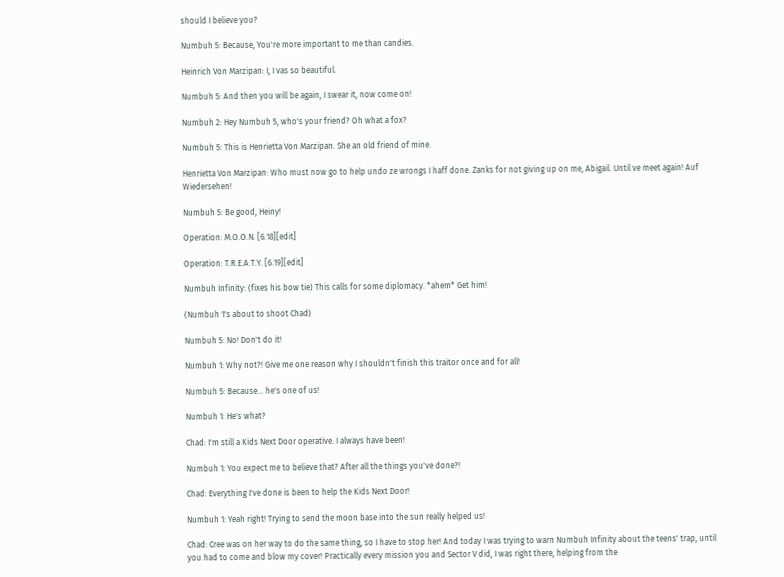should I believe you?

Numbuh 5: Because, You're more important to me than candies.

Heinrich Von Marzipan: I, I vas so beautiful.

Numbuh 5: And then you will be again, I swear it, now come on!

Numbuh 2: Hey Numbuh 5, who's your friend? Oh what a fox?

Numbuh 5: This is Henrietta Von Marzipan. She an old friend of mine.

Henrietta Von Marzipan: Who must now go to help undo ze wrongs I haff done. Zanks for not giving up on me, Abigail. Until ve meet again! Auf Wiedersehen!

Numbuh 5: Be good, Heiny!

Operation: M.O.O.N. [6.18][edit]

Operation: T.R.E.A.T.Y. [6.19][edit]

Numbuh Infinity: (fixes his bow tie) This calls for some diplomacy. *ahem* Get him!

(Numbuh 1's about to shoot Chad)

Numbuh 5: No! Don't do it!

Numbuh 1: Why not?! Give me one reason why I shouldn't finish this traitor once and for all!

Numbuh 5: Because... he's one of us!

Numbuh 1: He's what?

Chad: I'm still a Kids Next Door operative. I always have been!

Numbuh 1: You expect me to believe that? After all the things you've done?!

Chad: Everything I've done is been to help the Kids Next Door!

Numbuh 1: Yeah right! Trying to send the moon base into the sun really helped us!

Chad: Cree was on her way to do the same thing, so I have to stop her! And today I was trying to warn Numbuh Infinity about the teens' trap, until you had to come and blow my cover! Practically every mission you and Sector V did, I was right there, helping from the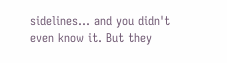sidelines... and you didn't even know it. But they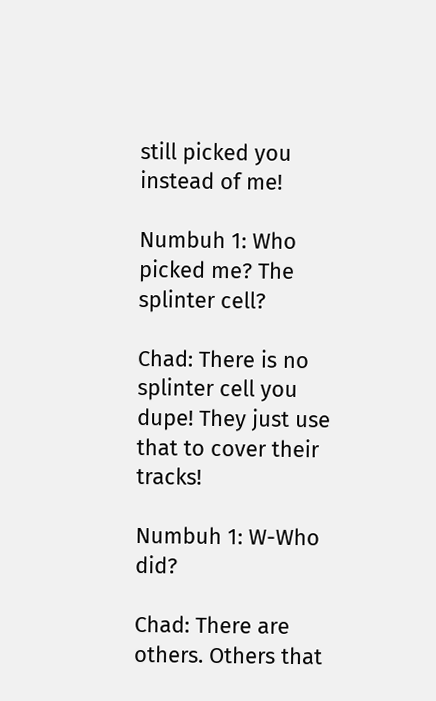still picked you instead of me!

Numbuh 1: Who picked me? The splinter cell?

Chad: There is no splinter cell you dupe! They just use that to cover their tracks!

Numbuh 1: W-Who did?

Chad: There are others. Others that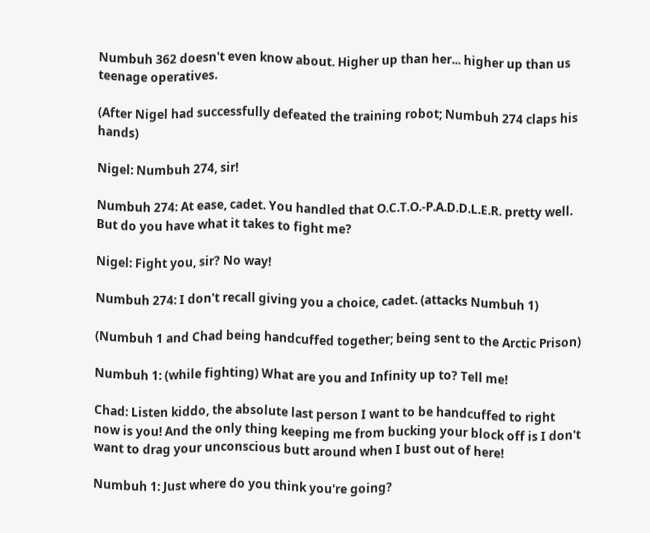Numbuh 362 doesn't even know about. Higher up than her... higher up than us teenage operatives.

(After Nigel had successfully defeated the training robot; Numbuh 274 claps his hands)

Nigel: Numbuh 274, sir!

Numbuh 274: At ease, cadet. You handled that O.C.T.O.-P.A.D.D.L.E.R. pretty well. But do you have what it takes to fight me?

Nigel: Fight you, sir? No way!

Numbuh 274: I don't recall giving you a choice, cadet. (attacks Numbuh 1)

(Numbuh 1 and Chad being handcuffed together; being sent to the Arctic Prison)

Numbuh 1: (while fighting) What are you and Infinity up to? Tell me!

Chad: Listen kiddo, the absolute last person I want to be handcuffed to right now is you! And the only thing keeping me from bucking your block off is I don't want to drag your unconscious butt around when I bust out of here!

Numbuh 1: Just where do you think you're going?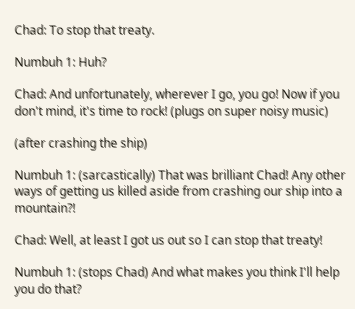Chad: To stop that treaty.

Numbuh 1: Huh?

Chad: And unfortunately, wherever I go, you go! Now if you don't mind, it's time to rock! (plugs on super noisy music)

(after crashing the ship)

Numbuh 1: (sarcastically) That was brilliant Chad! Any other ways of getting us killed aside from crashing our ship into a mountain?!

Chad: Well, at least I got us out so I can stop that treaty!

Numbuh 1: (stops Chad) And what makes you think I'll help you do that?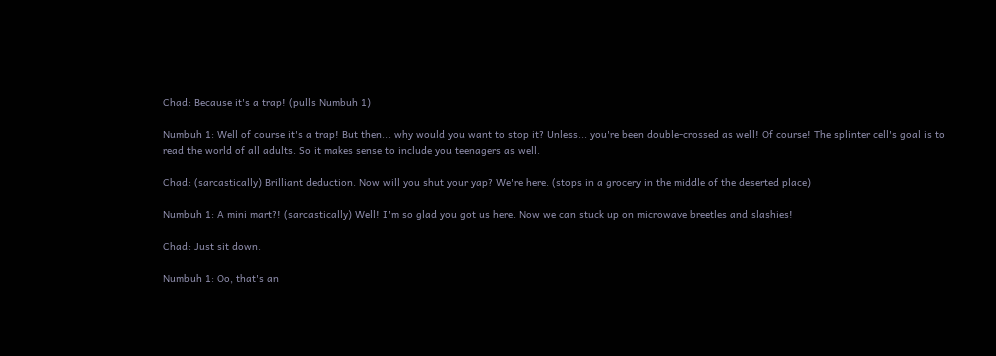Chad: Because it's a trap! (pulls Numbuh 1)

Numbuh 1: Well of course it's a trap! But then... why would you want to stop it? Unless... you're been double-crossed as well! Of course! The splinter cell's goal is to read the world of all adults. So it makes sense to include you teenagers as well.

Chad: (sarcastically) Brilliant deduction. Now will you shut your yap? We're here. (stops in a grocery in the middle of the deserted place)

Numbuh 1: A mini mart?! (sarcastically) Well! I'm so glad you got us here. Now we can stuck up on microwave breetles and slashies!

Chad: Just sit down.

Numbuh 1: Oo, that's an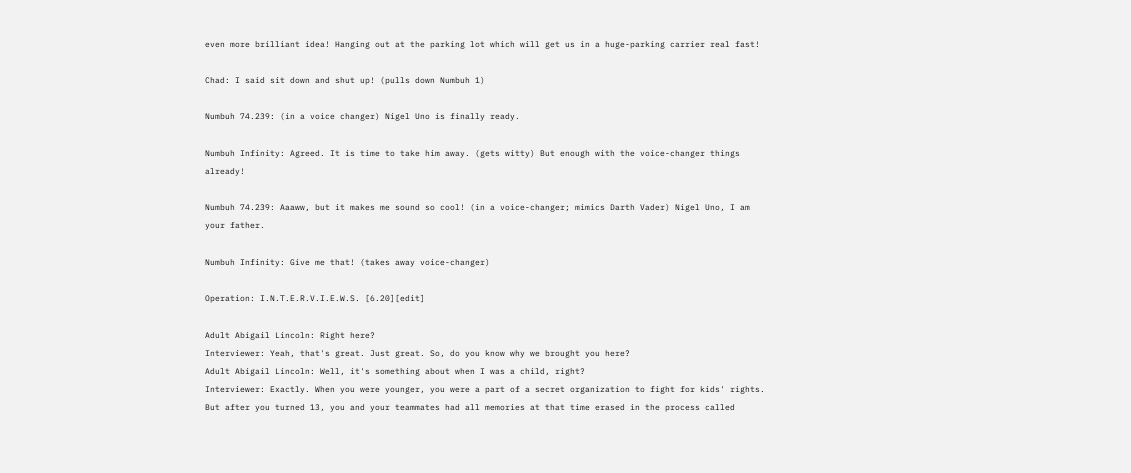even more brilliant idea! Hanging out at the parking lot which will get us in a huge-parking carrier real fast!

Chad: I said sit down and shut up! (pulls down Numbuh 1)

Numbuh 74.239: (in a voice changer) Nigel Uno is finally ready.

Numbuh Infinity: Agreed. It is time to take him away. (gets witty) But enough with the voice-changer things already!

Numbuh 74.239: Aaaww, but it makes me sound so cool! (in a voice-changer; mimics Darth Vader) Nigel Uno, I am your father.

Numbuh Infinity: Give me that! (takes away voice-changer)

Operation: I.N.T.E.R.V.I.E.W.S. [6.20][edit]

Adult Abigail Lincoln: Right here?
Interviewer: Yeah, that's great. Just great. So, do you know why we brought you here?
Adult Abigail Lincoln: Well, it's something about when I was a child, right?
Interviewer: Exactly. When you were younger, you were a part of a secret organization to fight for kids' rights. But after you turned 13, you and your teammates had all memories at that time erased in the process called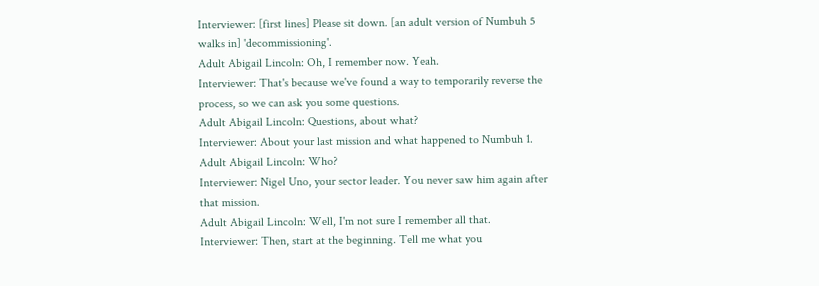Interviewer: [first lines] Please sit down. [an adult version of Numbuh 5 walks in] 'decommissioning'.
Adult Abigail Lincoln: Oh, I remember now. Yeah.
Interviewer: That's because we've found a way to temporarily reverse the process, so we can ask you some questions.
Adult Abigail Lincoln: Questions, about what?
Interviewer: About your last mission and what happened to Numbuh 1.
Adult Abigail Lincoln: Who?
Interviewer: Nigel Uno, your sector leader. You never saw him again after that mission.
Adult Abigail Lincoln: Well, I'm not sure I remember all that.
Interviewer: Then, start at the beginning. Tell me what you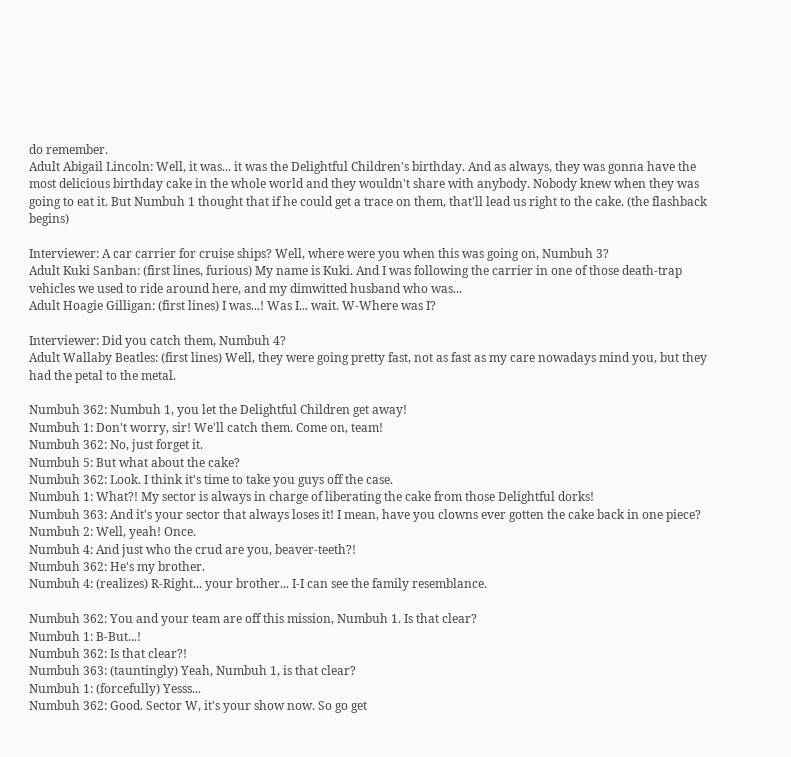do remember.
Adult Abigail Lincoln: Well, it was... it was the Delightful Children's birthday. And as always, they was gonna have the most delicious birthday cake in the whole world and they wouldn't share with anybody. Nobody knew when they was going to eat it. But Numbuh 1 thought that if he could get a trace on them, that'll lead us right to the cake. (the flashback begins)

Interviewer: A car carrier for cruise ships? Well, where were you when this was going on, Numbuh 3?
Adult Kuki Sanban: (first lines, furious) My name is Kuki. And I was following the carrier in one of those death-trap vehicles we used to ride around here, and my dimwitted husband who was...
Adult Hoagie Gilligan: (first lines) I was...! Was I... wait. W-Where was I?

Interviewer: Did you catch them, Numbuh 4?
Adult Wallaby Beatles: (first lines) Well, they were going pretty fast, not as fast as my care nowadays mind you, but they had the petal to the metal.

Numbuh 362: Numbuh 1, you let the Delightful Children get away!
Numbuh 1: Don't worry, sir! We'll catch them. Come on, team!
Numbuh 362: No, just forget it.
Numbuh 5: But what about the cake?
Numbuh 362: Look. I think it's time to take you guys off the case.
Numbuh 1: What?! My sector is always in charge of liberating the cake from those Delightful dorks!
Numbuh 363: And it's your sector that always loses it! I mean, have you clowns ever gotten the cake back in one piece?
Numbuh 2: Well, yeah! Once.
Numbuh 4: And just who the crud are you, beaver-teeth?!
Numbuh 362: He's my brother.
Numbuh 4: (realizes) R-Right... your brother... I-I can see the family resemblance.

Numbuh 362: You and your team are off this mission, Numbuh 1. Is that clear?
Numbuh 1: B-But...!
Numbuh 362: Is that clear?!
Numbuh 363: (tauntingly) Yeah, Numbuh 1, is that clear?
Numbuh 1: (forcefully) Yesss...
Numbuh 362: Good. Sector W, it's your show now. So go get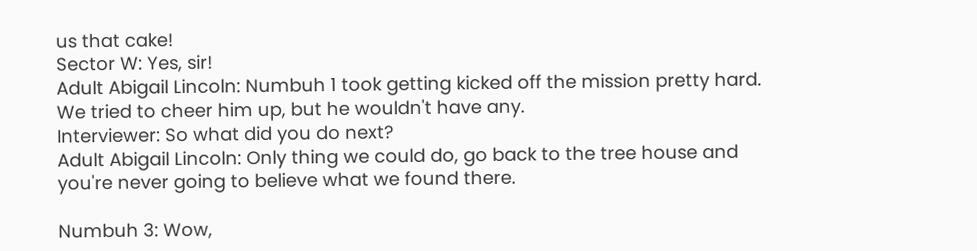us that cake!
Sector W: Yes, sir!
Adult Abigail Lincoln: Numbuh 1 took getting kicked off the mission pretty hard. We tried to cheer him up, but he wouldn't have any.
Interviewer: So what did you do next?
Adult Abigail Lincoln: Only thing we could do, go back to the tree house and you're never going to believe what we found there.

Numbuh 3: Wow,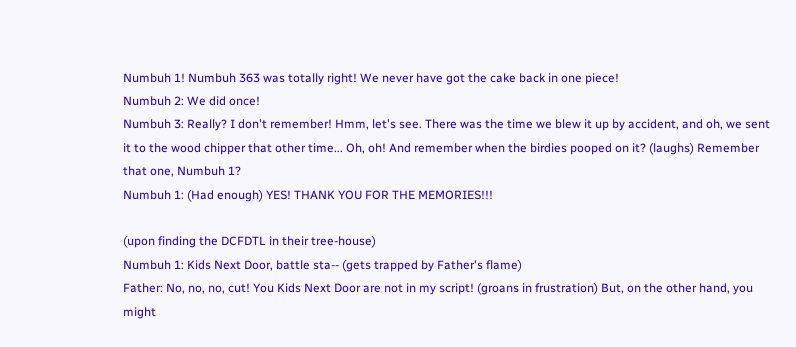Numbuh 1! Numbuh 363 was totally right! We never have got the cake back in one piece!
Numbuh 2: We did once!
Numbuh 3: Really? I don't remember! Hmm, let's see. There was the time we blew it up by accident, and oh, we sent it to the wood chipper that other time... Oh, oh! And remember when the birdies pooped on it? (laughs) Remember that one, Numbuh 1?
Numbuh 1: (Had enough) YES! THANK YOU FOR THE MEMORIES!!!

(upon finding the DCFDTL in their tree-house)
Numbuh 1: Kids Next Door, battle sta-- (gets trapped by Father's flame)
Father: No, no, no, cut! You Kids Next Door are not in my script! (groans in frustration) But, on the other hand, you might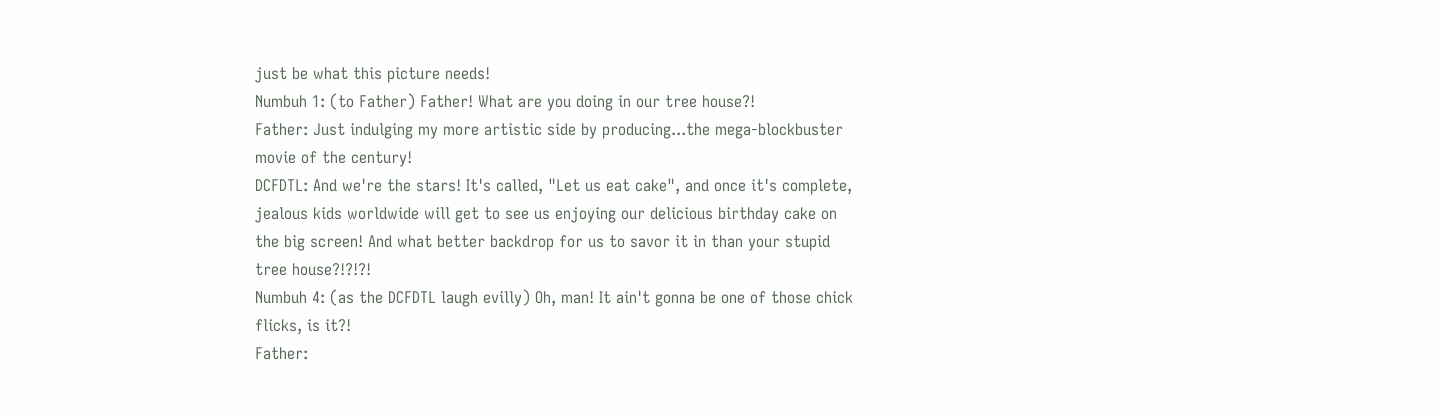just be what this picture needs!
Numbuh 1: (to Father) Father! What are you doing in our tree house?!
Father: Just indulging my more artistic side by producing...the mega-blockbuster movie of the century!
DCFDTL: And we're the stars! It's called, "Let us eat cake", and once it's complete, jealous kids worldwide will get to see us enjoying our delicious birthday cake on the big screen! And what better backdrop for us to savor it in than your stupid tree house?!?!?!
Numbuh 4: (as the DCFDTL laugh evilly) Oh, man! It ain't gonna be one of those chick flicks, is it?!
Father: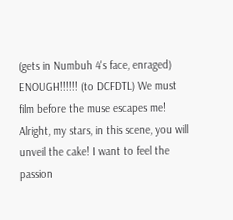(gets in Numbuh 4's face, enraged) ENOUGH!!!!!! (to DCFDTL) We must film before the muse escapes me! Alright, my stars, in this scene, you will unveil the cake! I want to feel the passion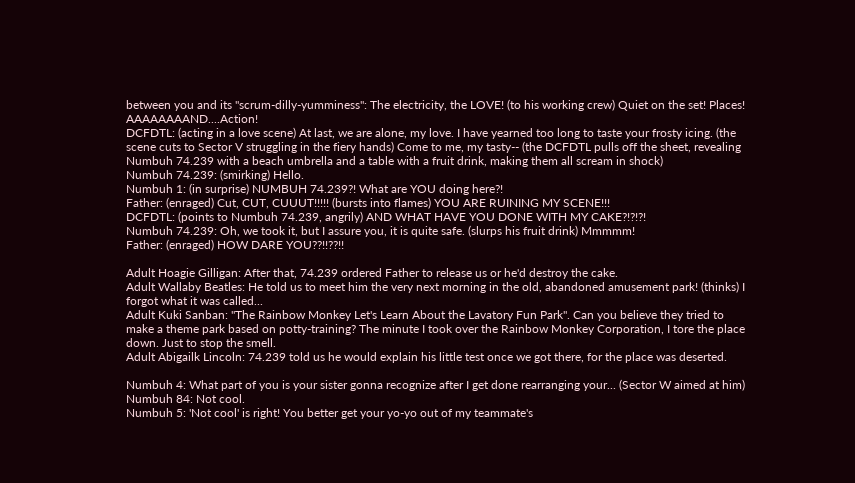between you and its "scrum-dilly-yumminess": The electricity, the LOVE! (to his working crew) Quiet on the set! Places! AAAAAAAAND....Action!
DCFDTL: (acting in a love scene) At last, we are alone, my love. I have yearned too long to taste your frosty icing. (the scene cuts to Sector V struggling in the fiery hands) Come to me, my tasty-- (the DCFDTL pulls off the sheet, revealing Numbuh 74.239 with a beach umbrella and a table with a fruit drink, making them all scream in shock)
Numbuh 74.239: (smirking) Hello.
Numbuh 1: (in surprise) NUMBUH 74.239?! What are YOU doing here?!
Father: (enraged) Cut, CUT, CUUUT!!!!! (bursts into flames) YOU ARE RUINING MY SCENE!!!
DCFDTL: (points to Numbuh 74.239, angrily) AND WHAT HAVE YOU DONE WITH MY CAKE?!?!?!
Numbuh 74.239: Oh, we took it, but I assure you, it is quite safe. (slurps his fruit drink) Mmmmm!
Father: (enraged) HOW DARE YOU??!!??!!

Adult Hoagie Gilligan: After that, 74.239 ordered Father to release us or he'd destroy the cake.
Adult Wallaby Beatles: He told us to meet him the very next morning in the old, abandoned amusement park! (thinks) I forgot what it was called...
Adult Kuki Sanban: "The Rainbow Monkey Let's Learn About the Lavatory Fun Park". Can you believe they tried to make a theme park based on potty-training? The minute I took over the Rainbow Monkey Corporation, I tore the place down. Just to stop the smell.
Adult Abigailk Lincoln: 74.239 told us he would explain his little test once we got there, for the place was deserted.

Numbuh 4: What part of you is your sister gonna recognize after I get done rearranging your... (Sector W aimed at him)
Numbuh 84: Not cool.
Numbuh 5: 'Not cool' is right! You better get your yo-yo out of my teammate's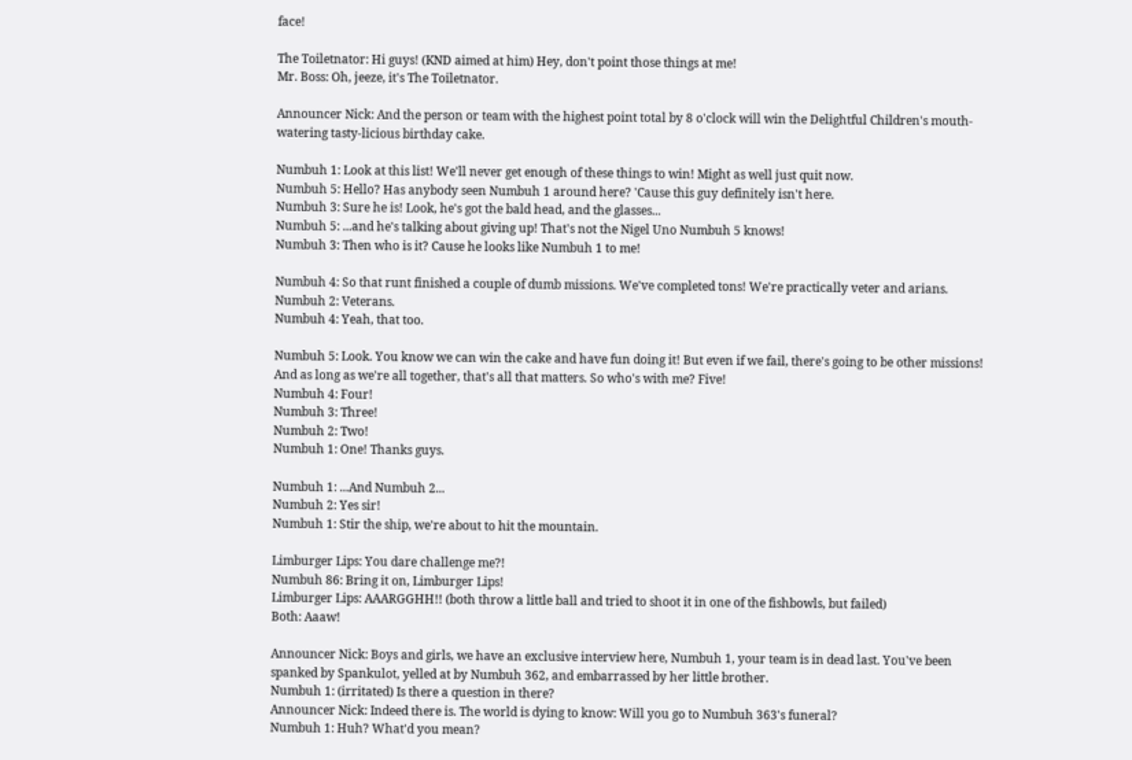face!

The Toiletnator: Hi guys! (KND aimed at him) Hey, don't point those things at me!
Mr. Boss: Oh, jeeze, it's The Toiletnator.

Announcer Nick: And the person or team with the highest point total by 8 o'clock will win the Delightful Children's mouth-watering tasty-licious birthday cake.

Numbuh 1: Look at this list! We'll never get enough of these things to win! Might as well just quit now.
Numbuh 5: Hello? Has anybody seen Numbuh 1 around here? 'Cause this guy definitely isn't here.
Numbuh 3: Sure he is! Look, he's got the bald head, and the glasses...
Numbuh 5: ...and he's talking about giving up! That's not the Nigel Uno Numbuh 5 knows!
Numbuh 3: Then who is it? Cause he looks like Numbuh 1 to me!

Numbuh 4: So that runt finished a couple of dumb missions. We've completed tons! We're practically veter and arians.
Numbuh 2: Veterans.
Numbuh 4: Yeah, that too.

Numbuh 5: Look. You know we can win the cake and have fun doing it! But even if we fail, there's going to be other missions! And as long as we're all together, that's all that matters. So who's with me? Five!
Numbuh 4: Four!
Numbuh 3: Three!
Numbuh 2: Two!
Numbuh 1: One! Thanks guys.

Numbuh 1: ...And Numbuh 2...
Numbuh 2: Yes sir!
Numbuh 1: Stir the ship, we're about to hit the mountain.

Limburger Lips: You dare challenge me?!
Numbuh 86: Bring it on, Limburger Lips!
Limburger Lips: AAARGGHH!! (both throw a little ball and tried to shoot it in one of the fishbowls, but failed)
Both: Aaaw!

Announcer Nick: Boys and girls, we have an exclusive interview here, Numbuh 1, your team is in dead last. You've been spanked by Spankulot, yelled at by Numbuh 362, and embarrassed by her little brother.
Numbuh 1: (irritated) Is there a question in there?
Announcer Nick: Indeed there is. The world is dying to know: Will you go to Numbuh 363's funeral?
Numbuh 1: Huh? What'd you mean?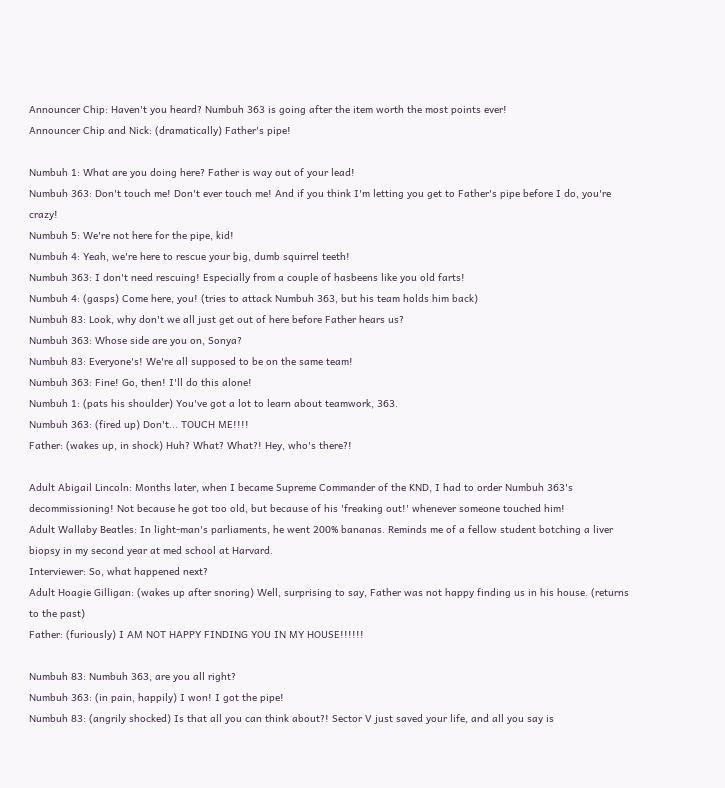Announcer Chip: Haven't you heard? Numbuh 363 is going after the item worth the most points ever!
Announcer Chip and Nick: (dramatically) Father's pipe!

Numbuh 1: What are you doing here? Father is way out of your lead!
Numbuh 363: Don't touch me! Don't ever touch me! And if you think I'm letting you get to Father's pipe before I do, you're crazy!
Numbuh 5: We're not here for the pipe, kid!
Numbuh 4: Yeah, we're here to rescue your big, dumb squirrel teeth!
Numbuh 363: I don't need rescuing! Especially from a couple of hasbeens like you old farts!
Numbuh 4: (gasps) Come here, you! (tries to attack Numbuh 363, but his team holds him back)
Numbuh 83: Look, why don't we all just get out of here before Father hears us?
Numbuh 363: Whose side are you on, Sonya?
Numbuh 83: Everyone's! We're all supposed to be on the same team!
Numbuh 363: Fine! Go, then! I'll do this alone!
Numbuh 1: (pats his shoulder) You've got a lot to learn about teamwork, 363.
Numbuh 363: (fired up) Don't... TOUCH ME!!!!
Father: (wakes up, in shock) Huh? What? What?! Hey, who's there?!

Adult Abigail Lincoln: Months later, when I became Supreme Commander of the KND, I had to order Numbuh 363's decommissioning! Not because he got too old, but because of his 'freaking out!' whenever someone touched him!
Adult Wallaby Beatles: In light-man's parliaments, he went 200% bananas. Reminds me of a fellow student botching a liver biopsy in my second year at med school at Harvard.
Interviewer: So, what happened next?
Adult Hoagie Gilligan: (wakes up after snoring) Well, surprising to say, Father was not happy finding us in his house. (returns to the past)
Father: (furiously) I AM NOT HAPPY FINDING YOU IN MY HOUSE!!!!!!

Numbuh 83: Numbuh 363, are you all right?
Numbuh 363: (in pain, happily) I won! I got the pipe!
Numbuh 83: (angrily shocked) Is that all you can think about?! Sector V just saved your life, and all you say is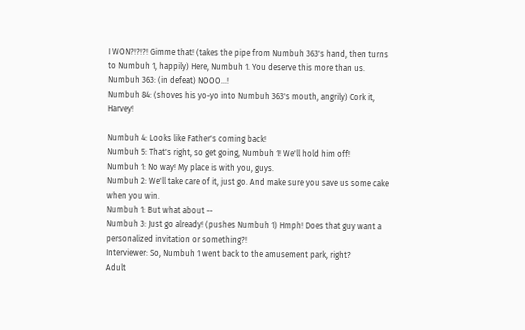I WON?!?!?! Gimme that! (takes the pipe from Numbuh 363's hand, then turns to Numbuh 1, happily) Here, Numbuh 1. You deserve this more than us.
Numbuh 363: (in defeat) NOOO...!
Numbuh 84: (shoves his yo-yo into Numbuh 363's mouth, angrily) Cork it, Harvey!

Numbuh 4: Looks like Father's coming back!
Numbuh 5: That's right, so get going, Numbuh 1! We'll hold him off!
Numbuh 1: No way! My place is with you, guys.
Numbuh 2: We'll take care of it, just go. And make sure you save us some cake when you win.
Numbuh 1: But what about --
Numbuh 3: Just go already! (pushes Numbuh 1) Hmph! Does that guy want a personalized invitation or something?!
Interviewer: So, Numbuh 1 went back to the amusement park, right?
Adult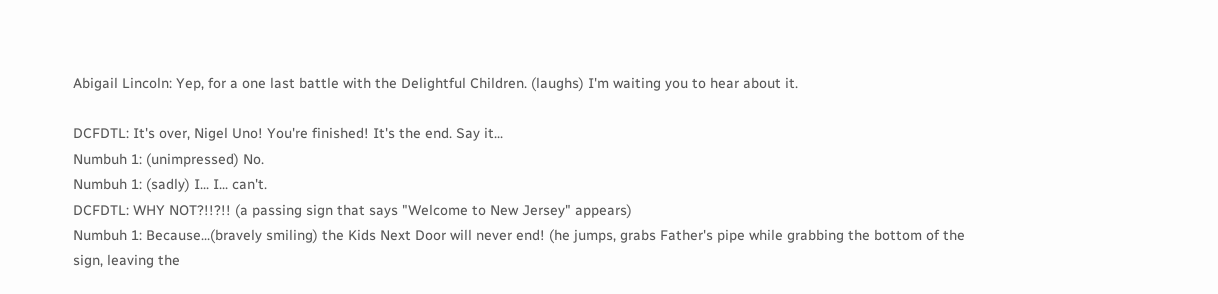Abigail Lincoln: Yep, for a one last battle with the Delightful Children. (laughs) I'm waiting you to hear about it.

DCFDTL: It's over, Nigel Uno! You're finished! It's the end. Say it...
Numbuh 1: (unimpressed) No.
Numbuh 1: (sadly) I... I... can't.
DCFDTL: WHY NOT?!!?!! (a passing sign that says "Welcome to New Jersey" appears)
Numbuh 1: Because...(bravely smiling) the Kids Next Door will never end! (he jumps, grabs Father's pipe while grabbing the bottom of the sign, leaving the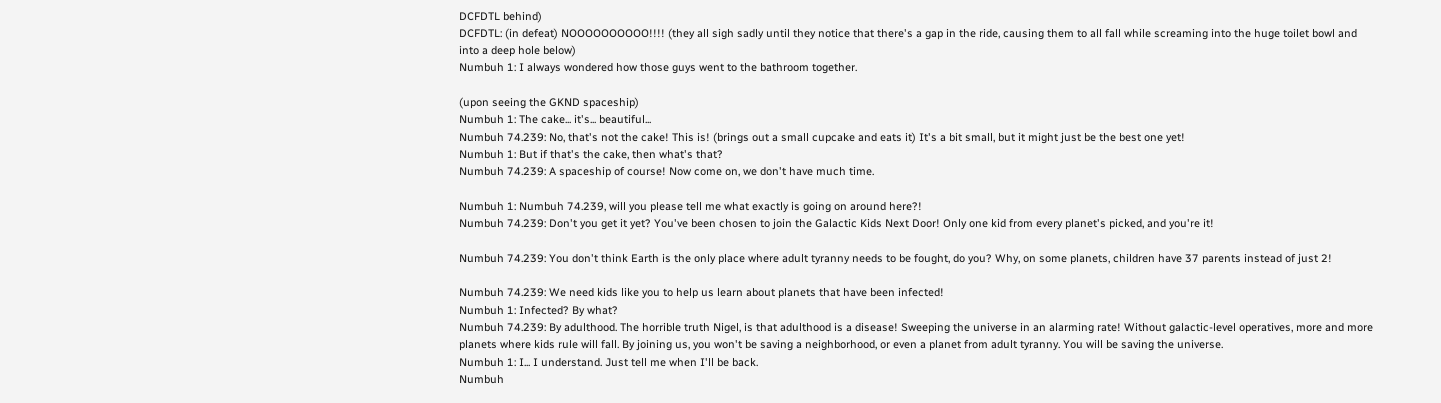DCFDTL behind)
DCFDTL: (in defeat) NOOOOOOOOOO!!!! (they all sigh sadly until they notice that there's a gap in the ride, causing them to all fall while screaming into the huge toilet bowl and into a deep hole below)
Numbuh 1: I always wondered how those guys went to the bathroom together.

(upon seeing the GKND spaceship)
Numbuh 1: The cake... it's... beautiful...
Numbuh 74.239: No, that's not the cake! This is! (brings out a small cupcake and eats it) It's a bit small, but it might just be the best one yet!
Numbuh 1: But if that's the cake, then what's that?
Numbuh 74.239: A spaceship of course! Now come on, we don't have much time.

Numbuh 1: Numbuh 74.239, will you please tell me what exactly is going on around here?!
Numbuh 74.239: Don't you get it yet? You've been chosen to join the Galactic Kids Next Door! Only one kid from every planet's picked, and you're it!

Numbuh 74.239: You don't think Earth is the only place where adult tyranny needs to be fought, do you? Why, on some planets, children have 37 parents instead of just 2!

Numbuh 74.239: We need kids like you to help us learn about planets that have been infected!
Numbuh 1: Infected? By what?
Numbuh 74.239: By adulthood. The horrible truth Nigel, is that adulthood is a disease! Sweeping the universe in an alarming rate! Without galactic-level operatives, more and more planets where kids rule will fall. By joining us, you won't be saving a neighborhood, or even a planet from adult tyranny. You will be saving the universe.
Numbuh 1: I... I understand. Just tell me when I'll be back.
Numbuh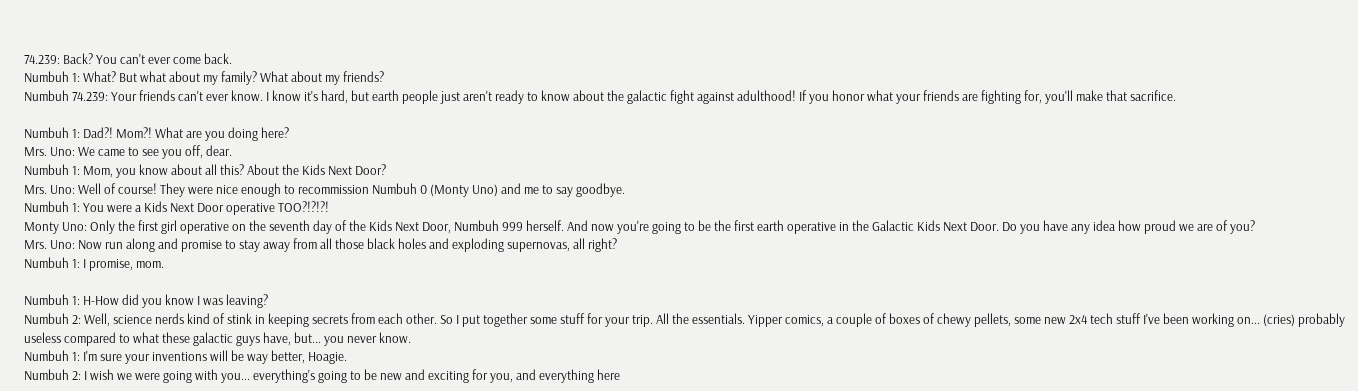74.239: Back? You can't ever come back.
Numbuh 1: What? But what about my family? What about my friends?
Numbuh 74.239: Your friends can't ever know. I know it's hard, but earth people just aren't ready to know about the galactic fight against adulthood! If you honor what your friends are fighting for, you'll make that sacrifice.

Numbuh 1: Dad?! Mom?! What are you doing here?
Mrs. Uno: We came to see you off, dear.
Numbuh 1: Mom, you know about all this? About the Kids Next Door?
Mrs. Uno: Well of course! They were nice enough to recommission Numbuh 0 (Monty Uno) and me to say goodbye.
Numbuh 1: You were a Kids Next Door operative TOO?!?!?!
Monty Uno: Only the first girl operative on the seventh day of the Kids Next Door, Numbuh 999 herself. And now you're going to be the first earth operative in the Galactic Kids Next Door. Do you have any idea how proud we are of you?
Mrs. Uno: Now run along and promise to stay away from all those black holes and exploding supernovas, all right?
Numbuh 1: I promise, mom.

Numbuh 1: H-How did you know I was leaving?
Numbuh 2: Well, science nerds kind of stink in keeping secrets from each other. So I put together some stuff for your trip. All the essentials. Yipper comics, a couple of boxes of chewy pellets, some new 2x4 tech stuff I've been working on... (cries) probably useless compared to what these galactic guys have, but... you never know.
Numbuh 1: I'm sure your inventions will be way better, Hoagie.
Numbuh 2: I wish we were going with you... everything's going to be new and exciting for you, and everything here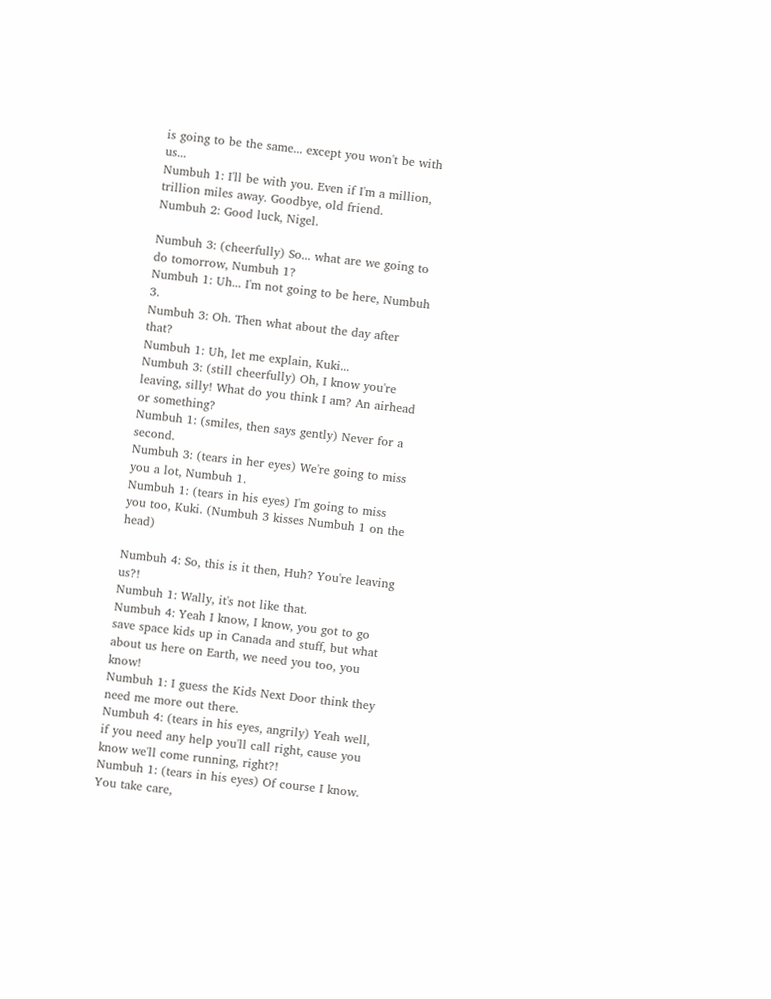is going to be the same... except you won't be with us...
Numbuh 1: I'll be with you. Even if I'm a million, trillion miles away. Goodbye, old friend.
Numbuh 2: Good luck, Nigel.

Numbuh 3: (cheerfully) So... what are we going to do tomorrow, Numbuh 1?
Numbuh 1: Uh... I'm not going to be here, Numbuh 3.
Numbuh 3: Oh. Then what about the day after that?
Numbuh 1: Uh, let me explain, Kuki...
Numbuh 3: (still cheerfully) Oh, I know you're leaving, silly! What do you think I am? An airhead or something?
Numbuh 1: (smiles, then says gently) Never for a second.
Numbuh 3: (tears in her eyes) We're going to miss you a lot, Numbuh 1.
Numbuh 1: (tears in his eyes) I'm going to miss you too, Kuki. (Numbuh 3 kisses Numbuh 1 on the head)

Numbuh 4: So, this is it then, Huh? You're leaving us?!
Numbuh 1: Wally, it's not like that.
Numbuh 4: Yeah I know, I know, you got to go save space kids up in Canada and stuff, but what about us here on Earth, we need you too, you know!
Numbuh 1: I guess the Kids Next Door think they need me more out there.
Numbuh 4: (tears in his eyes, angrily) Yeah well, if you need any help you'll call right, cause you know we'll come running, right?!
Numbuh 1: (tears in his eyes) Of course I know. You take care,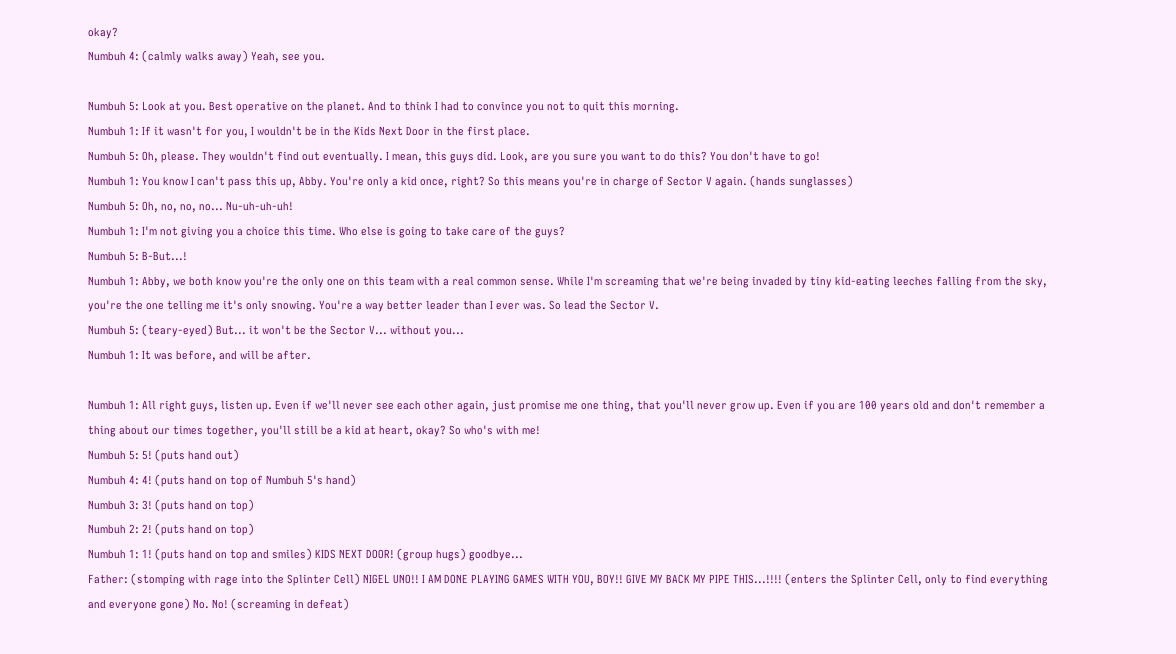okay?
Numbuh 4: (calmly walks away) Yeah, see you.

Numbuh 5: Look at you. Best operative on the planet. And to think I had to convince you not to quit this morning.
Numbuh 1: If it wasn't for you, I wouldn't be in the Kids Next Door in the first place.
Numbuh 5: Oh, please. They wouldn't find out eventually. I mean, this guys did. Look, are you sure you want to do this? You don't have to go!
Numbuh 1: You know I can't pass this up, Abby. You're only a kid once, right? So this means you're in charge of Sector V again. (hands sunglasses)
Numbuh 5: Oh, no, no, no... Nu-uh-uh-uh!
Numbuh 1: I'm not giving you a choice this time. Who else is going to take care of the guys?
Numbuh 5: B-But...!
Numbuh 1: Abby, we both know you're the only one on this team with a real common sense. While I'm screaming that we're being invaded by tiny kid-eating leeches falling from the sky, you're the one telling me it's only snowing. You're a way better leader than I ever was. So lead the Sector V.
Numbuh 5: (teary-eyed) But... it won't be the Sector V... without you...
Numbuh 1: It was before, and will be after.

Numbuh 1: All right guys, listen up. Even if we'll never see each other again, just promise me one thing, that you'll never grow up. Even if you are 100 years old and don't remember a thing about our times together, you'll still be a kid at heart, okay? So who's with me!
Numbuh 5: 5! (puts hand out)
Numbuh 4: 4! (puts hand on top of Numbuh 5's hand)
Numbuh 3: 3! (puts hand on top)
Numbuh 2: 2! (puts hand on top)
Numbuh 1: 1! (puts hand on top and smiles) KIDS NEXT DOOR! (group hugs) goodbye...
Father: (stomping with rage into the Splinter Cell) NIGEL UNO!! I AM DONE PLAYING GAMES WITH YOU, BOY!! GIVE MY BACK MY PIPE THIS...!!!! (enters the Splinter Cell, only to find everything and everyone gone) No. No! (screaming in defeat)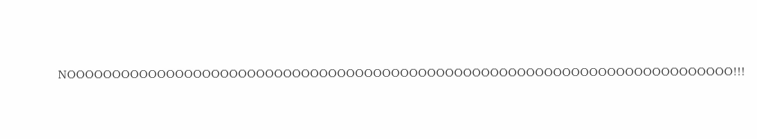NOOOOOOOOOOOOOOOOOOOOOOOOOOOOOOOOOOOOOOOOOOOOOOOOOOOOOOOOOOOOOOOOOOOOOOOOOO!!!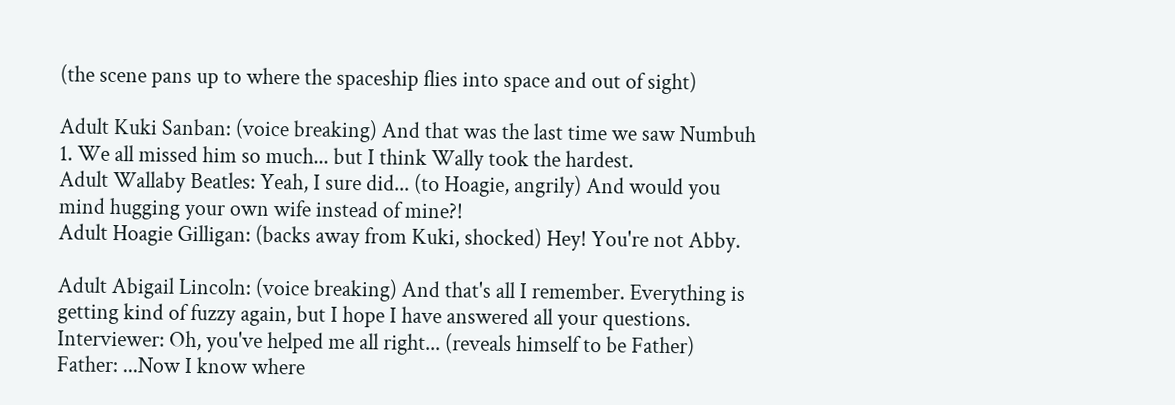(the scene pans up to where the spaceship flies into space and out of sight)

Adult Kuki Sanban: (voice breaking) And that was the last time we saw Numbuh 1. We all missed him so much... but I think Wally took the hardest.
Adult Wallaby Beatles: Yeah, I sure did... (to Hoagie, angrily) And would you mind hugging your own wife instead of mine?!
Adult Hoagie Gilligan: (backs away from Kuki, shocked) Hey! You're not Abby.

Adult Abigail Lincoln: (voice breaking) And that's all I remember. Everything is getting kind of fuzzy again, but I hope I have answered all your questions.
Interviewer: Oh, you've helped me all right... (reveals himself to be Father)
Father: ...Now I know where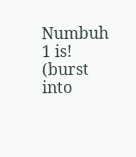Numbuh 1 is! (burst into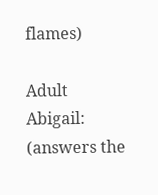flames)

Adult Abigail: (answers the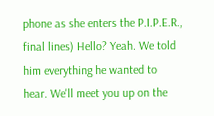phone as she enters the P.I.P.E.R., final lines) Hello? Yeah. We told him everything he wanted to hear. We'll meet you up on the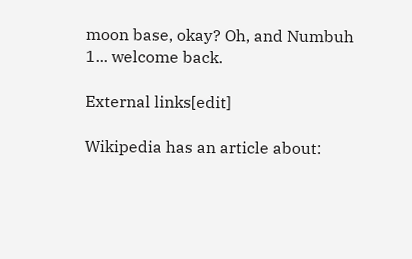moon base, okay? Oh, and Numbuh 1... welcome back.

External links[edit]

Wikipedia has an article about: